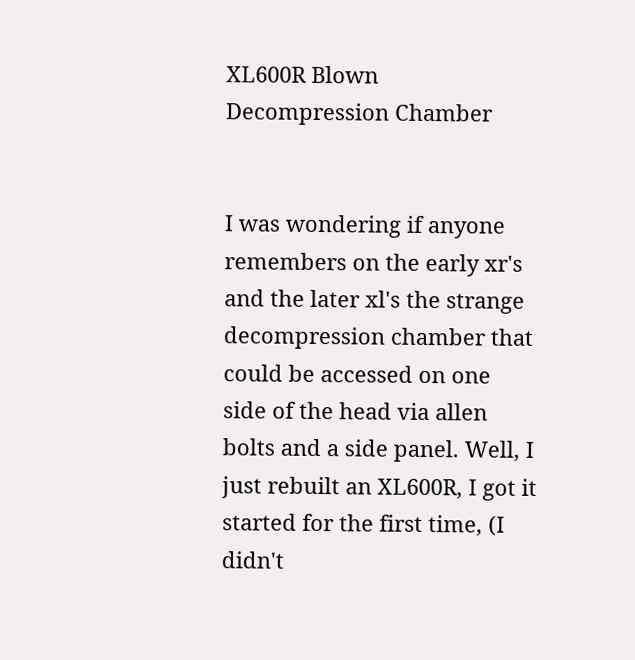XL600R Blown Decompression Chamber


I was wondering if anyone remembers on the early xr's and the later xl's the strange decompression chamber that could be accessed on one side of the head via allen bolts and a side panel. Well, I just rebuilt an XL600R, I got it started for the first time, (I didn't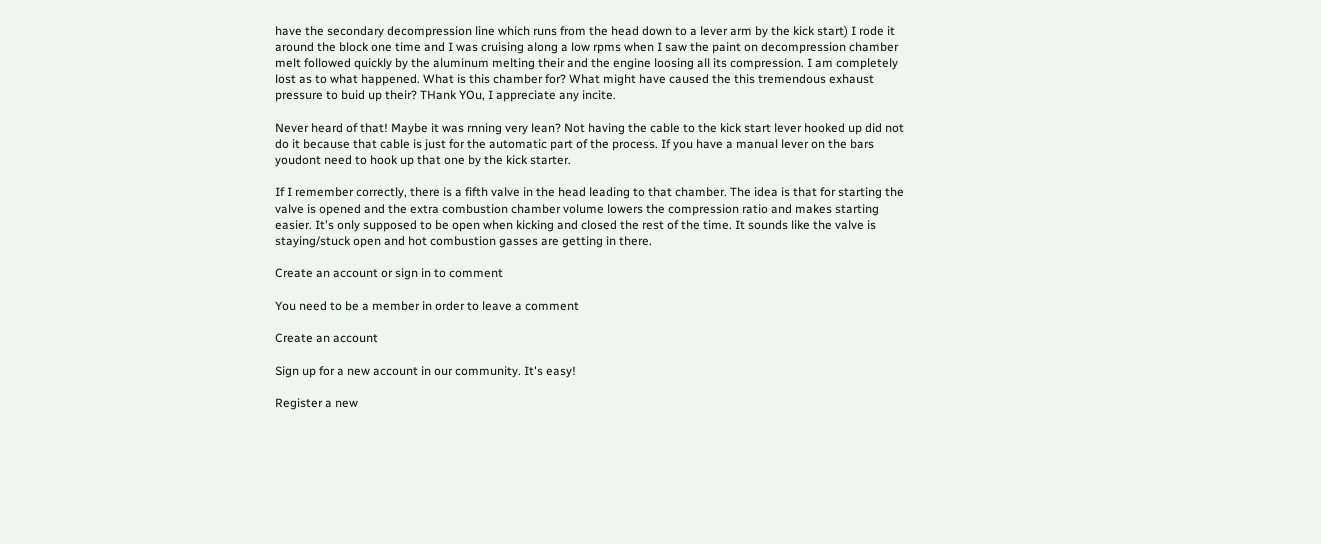have the secondary decompression line which runs from the head down to a lever arm by the kick start) I rode it around the block one time and I was cruising along a low rpms when I saw the paint on decompression chamber melt followed quickly by the aluminum melting their and the engine loosing all its compression. I am completely lost as to what happened. What is this chamber for? What might have caused the this tremendous exhaust pressure to buid up their? THank YOu, I appreciate any incite.

Never heard of that! Maybe it was rnning very lean? Not having the cable to the kick start lever hooked up did not do it because that cable is just for the automatic part of the process. If you have a manual lever on the bars youdont need to hook up that one by the kick starter.

If I remember correctly, there is a fifth valve in the head leading to that chamber. The idea is that for starting the valve is opened and the extra combustion chamber volume lowers the compression ratio and makes starting easier. It's only supposed to be open when kicking and closed the rest of the time. It sounds like the valve is staying/stuck open and hot combustion gasses are getting in there.

Create an account or sign in to comment

You need to be a member in order to leave a comment

Create an account

Sign up for a new account in our community. It's easy!

Register a new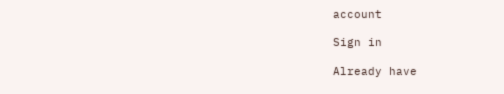account

Sign in

Already have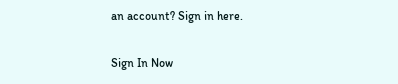an account? Sign in here.

Sign In Now